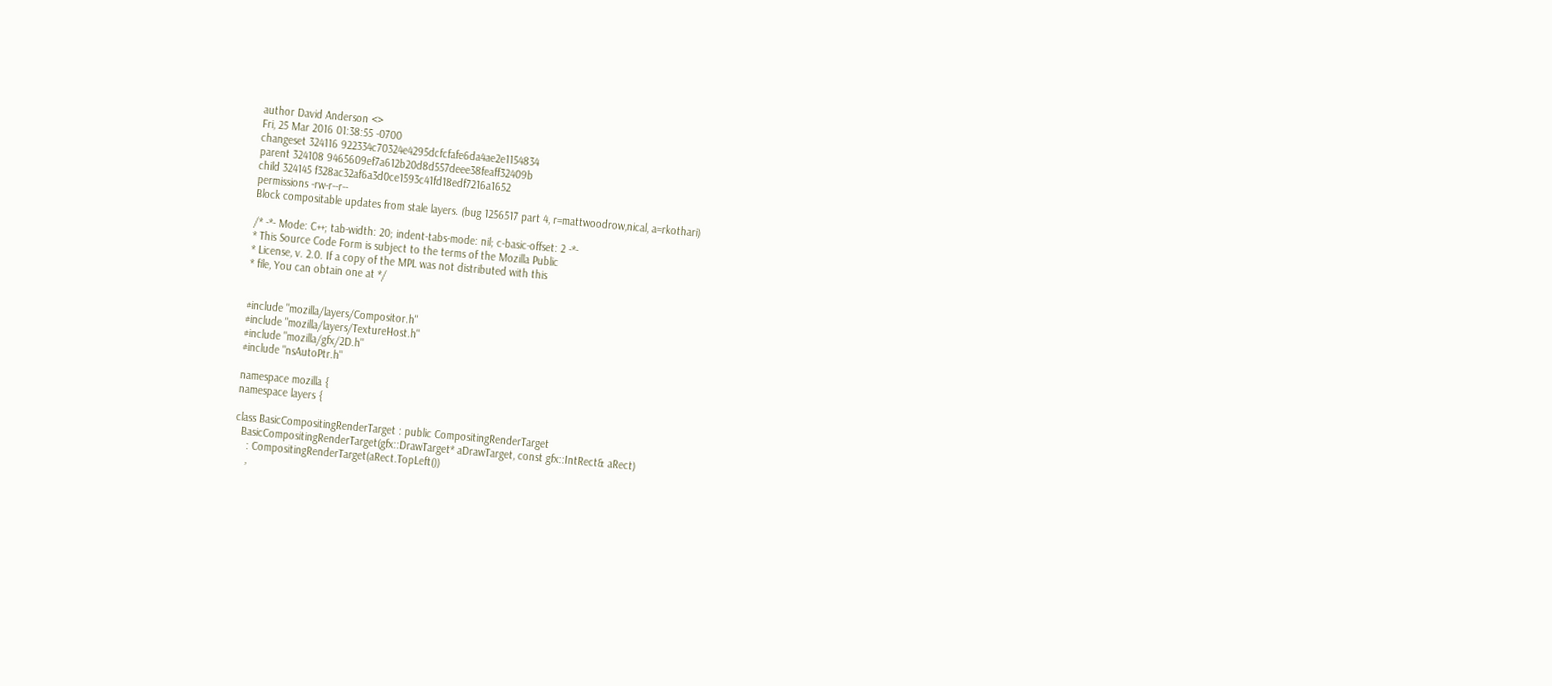author David Anderson <>
Fri, 25 Mar 2016 01:38:55 -0700
changeset 324116 922334c70324e4295dcfcfafe6da4ae2e1154834
parent 324108 9465609ef7a612b20d8d557deee38feaff32409b
child 324145 f328ac32af6a3d0ce1593c41fd18edf7216a1652
permissions -rw-r--r--
Block compositable updates from stale layers. (bug 1256517 part 4, r=mattwoodrow,nical, a=rkothari)

/* -*- Mode: C++; tab-width: 20; indent-tabs-mode: nil; c-basic-offset: 2 -*-
* This Source Code Form is subject to the terms of the Mozilla Public
* License, v. 2.0. If a copy of the MPL was not distributed with this
* file, You can obtain one at */


#include "mozilla/layers/Compositor.h"
#include "mozilla/layers/TextureHost.h"
#include "mozilla/gfx/2D.h"
#include "nsAutoPtr.h"

namespace mozilla {
namespace layers {

class BasicCompositingRenderTarget : public CompositingRenderTarget
  BasicCompositingRenderTarget(gfx::DrawTarget* aDrawTarget, const gfx::IntRect& aRect)
    : CompositingRenderTarget(aRect.TopLeft())
    ,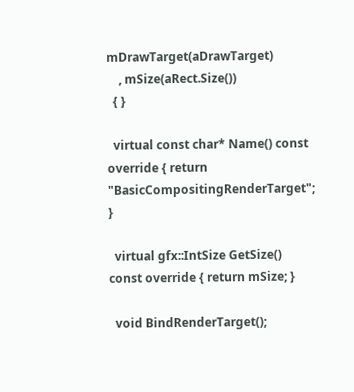mDrawTarget(aDrawTarget)
    , mSize(aRect.Size())
  { }

  virtual const char* Name() const override { return "BasicCompositingRenderTarget"; }

  virtual gfx::IntSize GetSize() const override { return mSize; }

  void BindRenderTarget();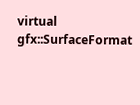virtual gfx::SurfaceFormat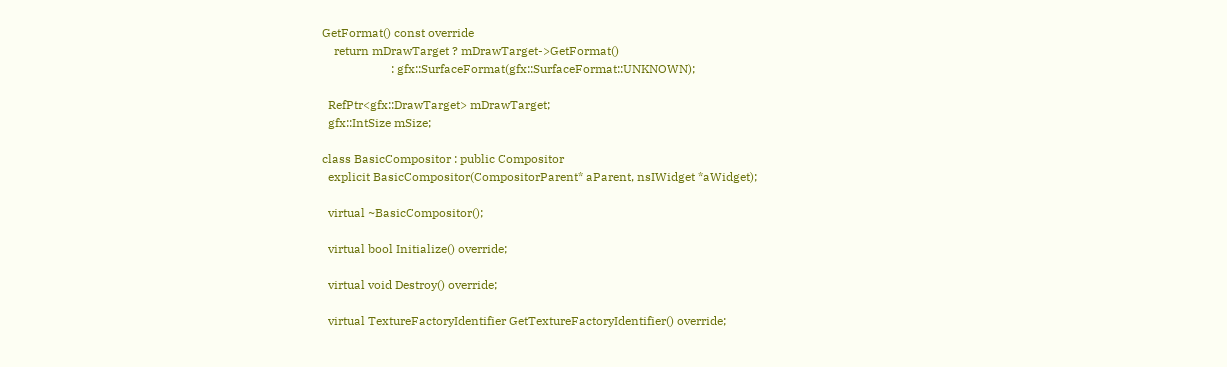GetFormat() const override
    return mDrawTarget ? mDrawTarget->GetFormat()
                       : gfx::SurfaceFormat(gfx::SurfaceFormat::UNKNOWN);

  RefPtr<gfx::DrawTarget> mDrawTarget;
  gfx::IntSize mSize;

class BasicCompositor : public Compositor
  explicit BasicCompositor(CompositorParent* aParent, nsIWidget *aWidget);

  virtual ~BasicCompositor();

  virtual bool Initialize() override;

  virtual void Destroy() override;

  virtual TextureFactoryIdentifier GetTextureFactoryIdentifier() override;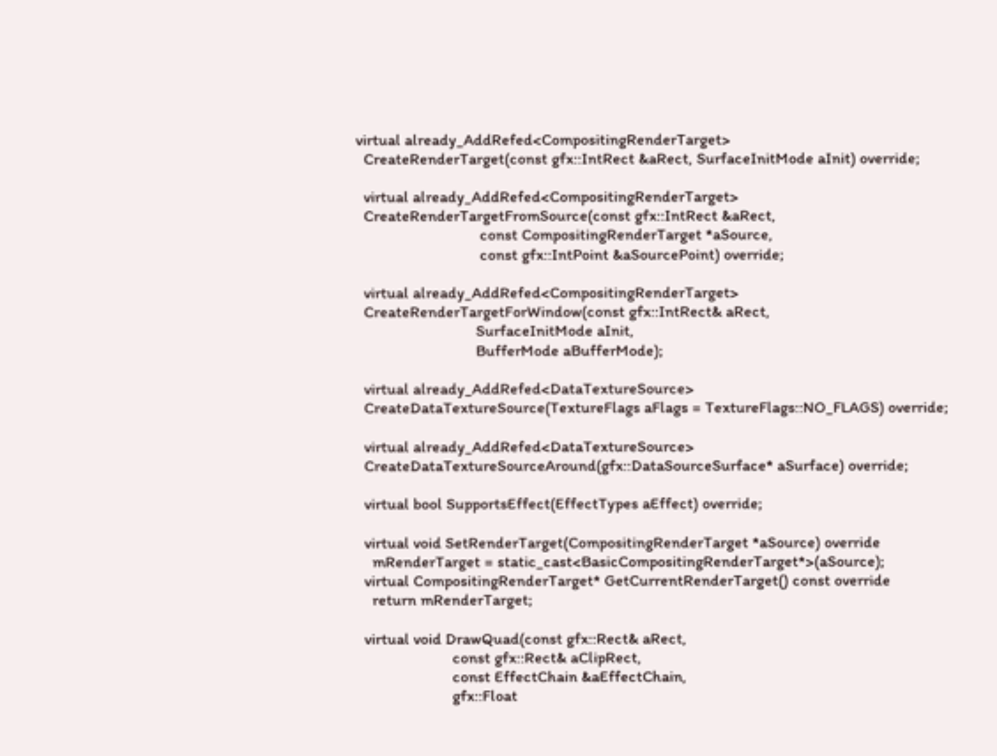virtual already_AddRefed<CompositingRenderTarget>
  CreateRenderTarget(const gfx::IntRect &aRect, SurfaceInitMode aInit) override;

  virtual already_AddRefed<CompositingRenderTarget>
  CreateRenderTargetFromSource(const gfx::IntRect &aRect,
                               const CompositingRenderTarget *aSource,
                               const gfx::IntPoint &aSourcePoint) override;

  virtual already_AddRefed<CompositingRenderTarget>
  CreateRenderTargetForWindow(const gfx::IntRect& aRect,
                              SurfaceInitMode aInit,
                              BufferMode aBufferMode);

  virtual already_AddRefed<DataTextureSource>
  CreateDataTextureSource(TextureFlags aFlags = TextureFlags::NO_FLAGS) override;

  virtual already_AddRefed<DataTextureSource>
  CreateDataTextureSourceAround(gfx::DataSourceSurface* aSurface) override;

  virtual bool SupportsEffect(EffectTypes aEffect) override;

  virtual void SetRenderTarget(CompositingRenderTarget *aSource) override
    mRenderTarget = static_cast<BasicCompositingRenderTarget*>(aSource);
  virtual CompositingRenderTarget* GetCurrentRenderTarget() const override
    return mRenderTarget;

  virtual void DrawQuad(const gfx::Rect& aRect,
                        const gfx::Rect& aClipRect,
                        const EffectChain &aEffectChain,
                        gfx::Float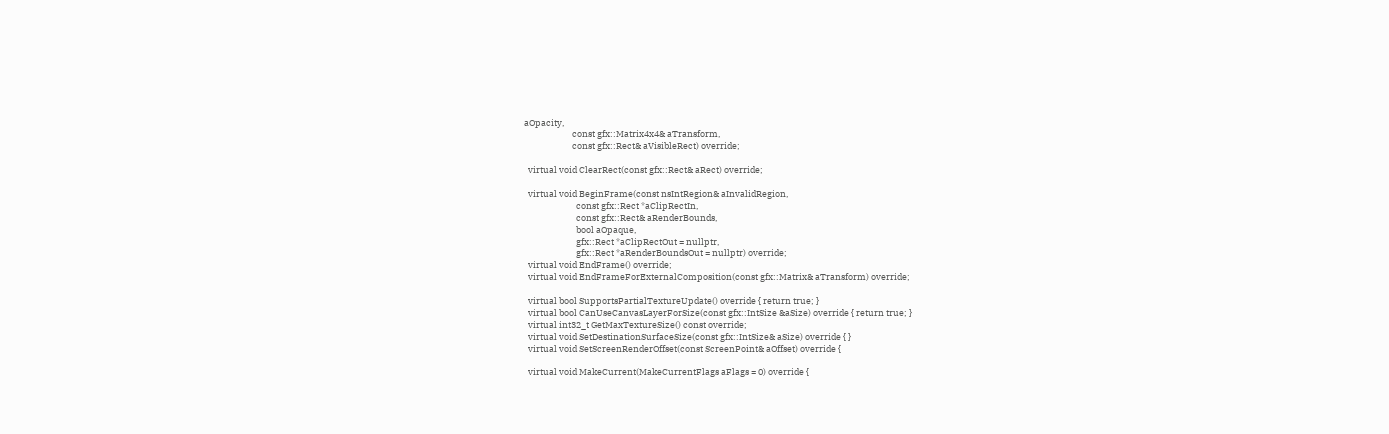aOpacity,
                        const gfx::Matrix4x4& aTransform,
                        const gfx::Rect& aVisibleRect) override;

  virtual void ClearRect(const gfx::Rect& aRect) override;

  virtual void BeginFrame(const nsIntRegion& aInvalidRegion,
                          const gfx::Rect *aClipRectIn,
                          const gfx::Rect& aRenderBounds,
                          bool aOpaque,
                          gfx::Rect *aClipRectOut = nullptr,
                          gfx::Rect *aRenderBoundsOut = nullptr) override;
  virtual void EndFrame() override;
  virtual void EndFrameForExternalComposition(const gfx::Matrix& aTransform) override;

  virtual bool SupportsPartialTextureUpdate() override { return true; }
  virtual bool CanUseCanvasLayerForSize(const gfx::IntSize &aSize) override { return true; }
  virtual int32_t GetMaxTextureSize() const override;
  virtual void SetDestinationSurfaceSize(const gfx::IntSize& aSize) override { }
  virtual void SetScreenRenderOffset(const ScreenPoint& aOffset) override {

  virtual void MakeCurrent(MakeCurrentFlags aFlags = 0) override {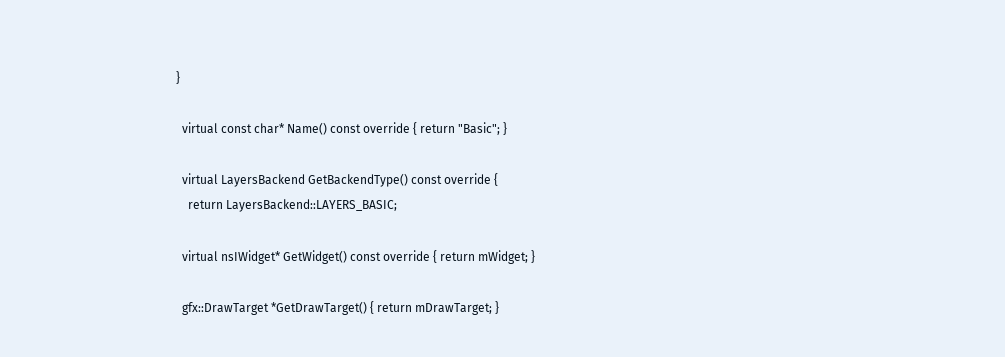}

  virtual const char* Name() const override { return "Basic"; }

  virtual LayersBackend GetBackendType() const override {
    return LayersBackend::LAYERS_BASIC;

  virtual nsIWidget* GetWidget() const override { return mWidget; }

  gfx::DrawTarget *GetDrawTarget() { return mDrawTarget; }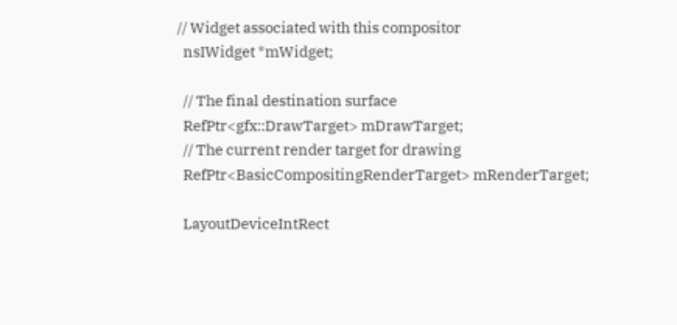// Widget associated with this compositor
  nsIWidget *mWidget;

  // The final destination surface
  RefPtr<gfx::DrawTarget> mDrawTarget;
  // The current render target for drawing
  RefPtr<BasicCompositingRenderTarget> mRenderTarget;

  LayoutDeviceIntRect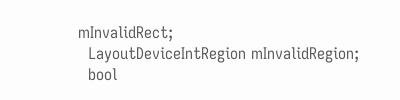mInvalidRect;
  LayoutDeviceIntRegion mInvalidRegion;
  bool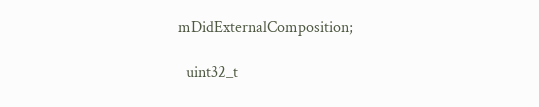mDidExternalComposition;

  uint32_t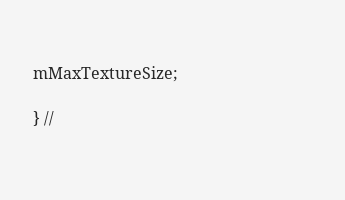mMaxTextureSize;

} //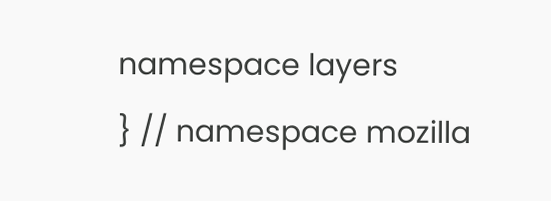namespace layers
} // namespace mozilla